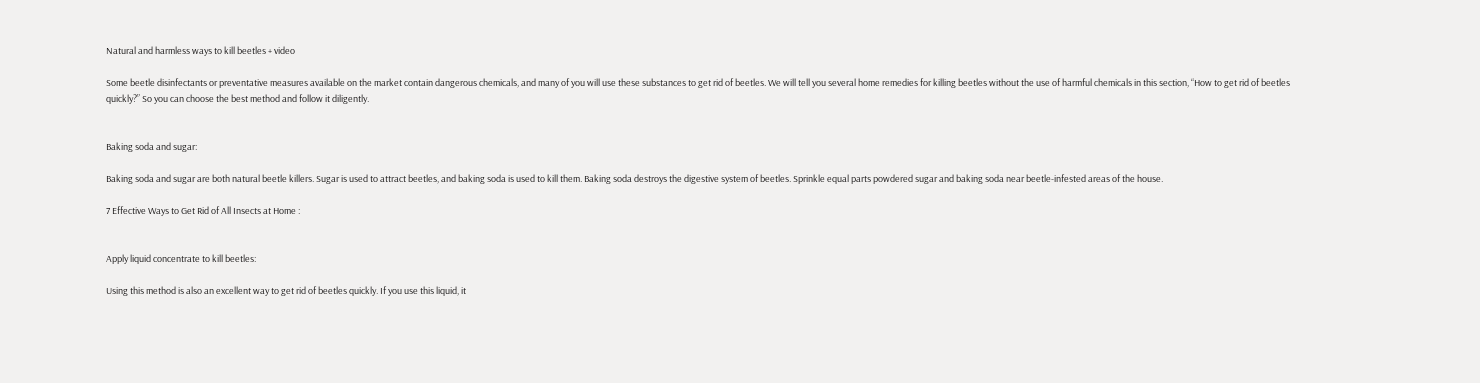Natural and harmless ways to kill beetles + video

Some beetle disinfectants or preventative measures available on the market contain dangerous chemicals, and many of you will use these substances to get rid of beetles. We will tell you several home remedies for killing beetles without the use of harmful chemicals in this section, “How to get rid of beetles quickly?” So you can choose the best method and follow it diligently.


Baking soda and sugar:

Baking soda and sugar are both natural beetle killers. Sugar is used to attract beetles, and baking soda is used to kill them. Baking soda destroys the digestive system of beetles. Sprinkle equal parts powdered sugar and baking soda near beetle-infested areas of the house.

7 Effective Ways to Get Rid of All Insects at Home :


Apply liquid concentrate to kill beetles:

Using this method is also an excellent way to get rid of beetles quickly. If you use this liquid, it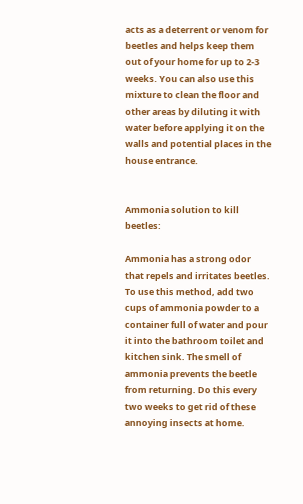acts as a deterrent or venom for beetles and helps keep them out of your home for up to 2-3 weeks. You can also use this mixture to clean the floor and other areas by diluting it with water before applying it on the walls and potential places in the house entrance.


Ammonia solution to kill beetles:

Ammonia has a strong odor that repels and irritates beetles. To use this method, add two cups of ammonia powder to a container full of water and pour it into the bathroom toilet and kitchen sink. The smell of ammonia prevents the beetle from returning. Do this every two weeks to get rid of these annoying insects at home.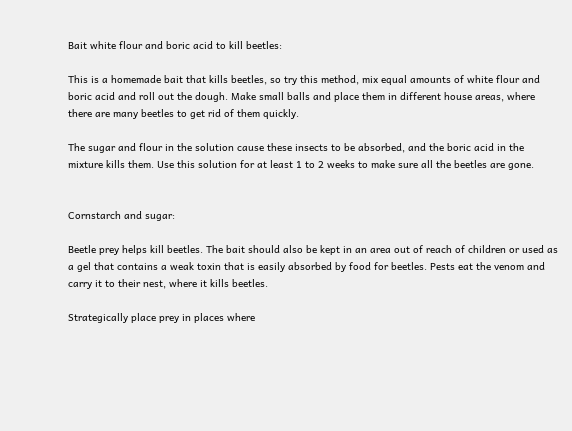Bait white flour and boric acid to kill beetles:

This is a homemade bait that kills beetles, so try this method, mix equal amounts of white flour and boric acid and roll out the dough. Make small balls and place them in different house areas, where there are many beetles to get rid of them quickly.

The sugar and flour in the solution cause these insects to be absorbed, and the boric acid in the mixture kills them. Use this solution for at least 1 to 2 weeks to make sure all the beetles are gone.


Cornstarch and sugar:

Beetle prey helps kill beetles. The bait should also be kept in an area out of reach of children or used as a gel that contains a weak toxin that is easily absorbed by food for beetles. Pests eat the venom and carry it to their nest, where it kills beetles.

Strategically place prey in places where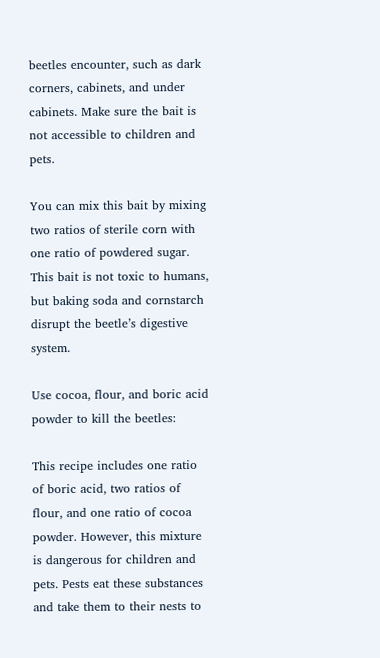beetles encounter, such as dark corners, cabinets, and under cabinets. Make sure the bait is not accessible to children and pets.

You can mix this bait by mixing two ratios of sterile corn with one ratio of powdered sugar. This bait is not toxic to humans, but baking soda and cornstarch disrupt the beetle’s digestive system.

Use cocoa, flour, and boric acid powder to kill the beetles:

This recipe includes one ratio of boric acid, two ratios of flour, and one ratio of cocoa powder. However, this mixture is dangerous for children and pets. Pests eat these substances and take them to their nests to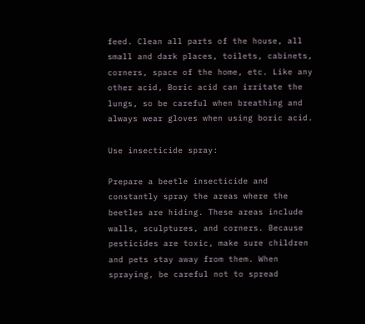feed. Clean all parts of the house, all small and dark places, toilets, cabinets, corners, space of the home, etc. Like any other acid, Boric acid can irritate the lungs, so be careful when breathing and always wear gloves when using boric acid.

Use insecticide spray:

Prepare a beetle insecticide and constantly spray the areas where the beetles are hiding. These areas include walls, sculptures, and corners. Because pesticides are toxic, make sure children and pets stay away from them. When spraying, be careful not to spread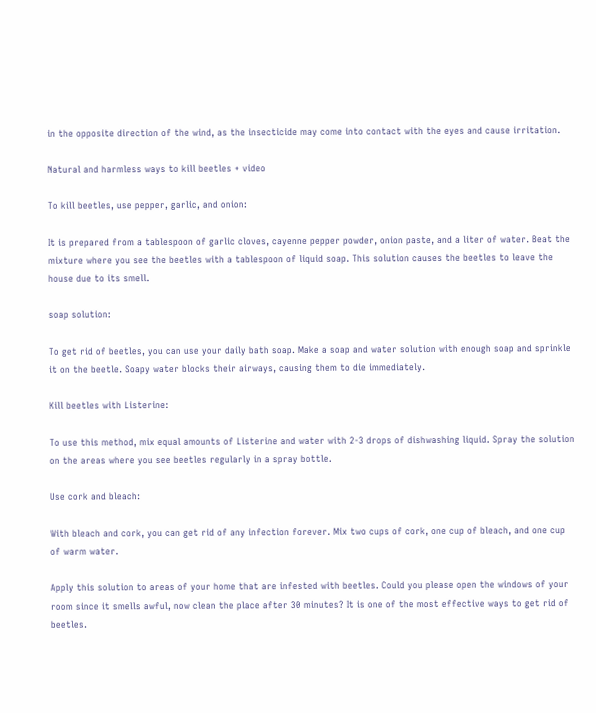in the opposite direction of the wind, as the insecticide may come into contact with the eyes and cause irritation.

Natural and harmless ways to kill beetles + video

To kill beetles, use pepper, garlic, and onion:

It is prepared from a tablespoon of garlic cloves, cayenne pepper powder, onion paste, and a liter of water. Beat the mixture where you see the beetles with a tablespoon of liquid soap. This solution causes the beetles to leave the house due to its smell.

soap solution:

To get rid of beetles, you can use your daily bath soap. Make a soap and water solution with enough soap and sprinkle it on the beetle. Soapy water blocks their airways, causing them to die immediately.

Kill beetles with Listerine:

To use this method, mix equal amounts of Listerine and water with 2-3 drops of dishwashing liquid. Spray the solution on the areas where you see beetles regularly in a spray bottle.

Use cork and bleach:

With bleach and cork, you can get rid of any infection forever. Mix two cups of cork, one cup of bleach, and one cup of warm water.

Apply this solution to areas of your home that are infested with beetles. Could you please open the windows of your room since it smells awful, now clean the place after 30 minutes? It is one of the most effective ways to get rid of beetles.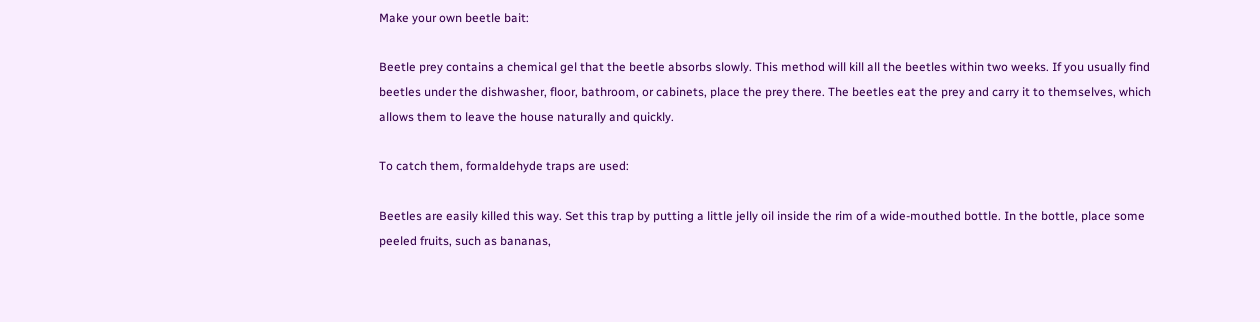Make your own beetle bait:

Beetle prey contains a chemical gel that the beetle absorbs slowly. This method will kill all the beetles within two weeks. If you usually find beetles under the dishwasher, floor, bathroom, or cabinets, place the prey there. The beetles eat the prey and carry it to themselves, which allows them to leave the house naturally and quickly.

To catch them, formaldehyde traps are used:

Beetles are easily killed this way. Set this trap by putting a little jelly oil inside the rim of a wide-mouthed bottle. In the bottle, place some peeled fruits, such as bananas,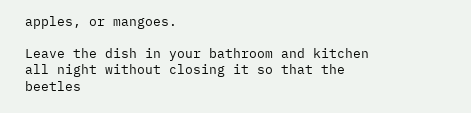apples, or mangoes.

Leave the dish in your bathroom and kitchen all night without closing it so that the beetles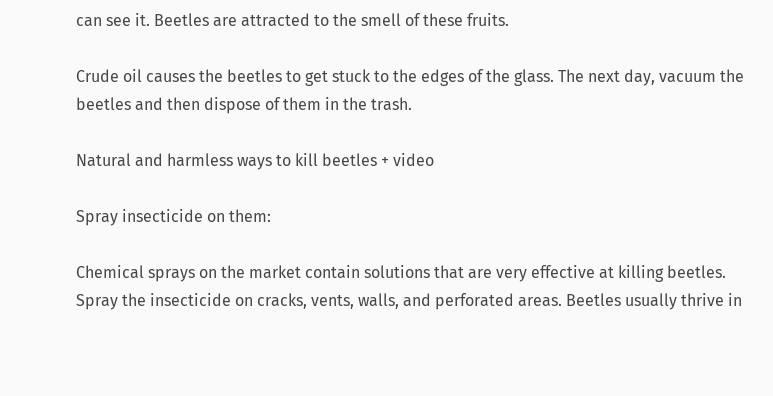can see it. Beetles are attracted to the smell of these fruits.

Crude oil causes the beetles to get stuck to the edges of the glass. The next day, vacuum the beetles and then dispose of them in the trash.

Natural and harmless ways to kill beetles + video

Spray insecticide on them:

Chemical sprays on the market contain solutions that are very effective at killing beetles. Spray the insecticide on cracks, vents, walls, and perforated areas. Beetles usually thrive in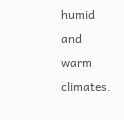humid and warm climates.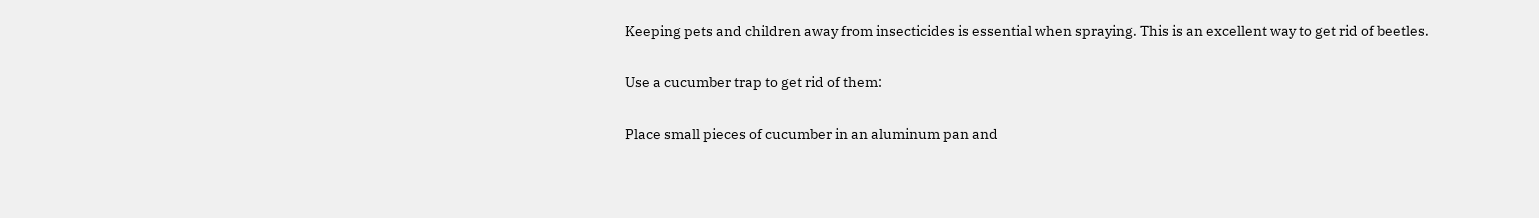Keeping pets and children away from insecticides is essential when spraying. This is an excellent way to get rid of beetles.

Use a cucumber trap to get rid of them:

Place small pieces of cucumber in an aluminum pan and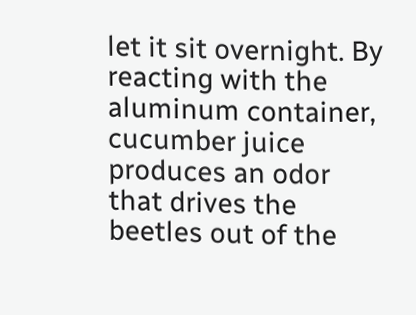let it sit overnight. By reacting with the aluminum container, cucumber juice produces an odor that drives the beetles out of the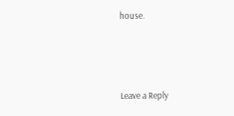house.



Leave a Reply